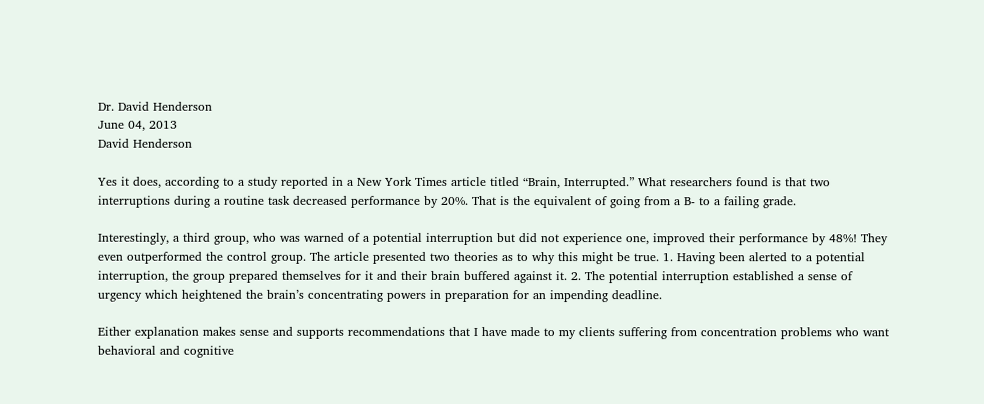Dr. David Henderson
June 04, 2013
David Henderson

Yes it does, according to a study reported in a New York Times article titled “Brain, Interrupted.” What researchers found is that two interruptions during a routine task decreased performance by 20%. That is the equivalent of going from a B- to a failing grade.

Interestingly, a third group, who was warned of a potential interruption but did not experience one, improved their performance by 48%! They even outperformed the control group. The article presented two theories as to why this might be true. 1. Having been alerted to a potential interruption, the group prepared themselves for it and their brain buffered against it. 2. The potential interruption established a sense of urgency which heightened the brain’s concentrating powers in preparation for an impending deadline.

Either explanation makes sense and supports recommendations that I have made to my clients suffering from concentration problems who want behavioral and cognitive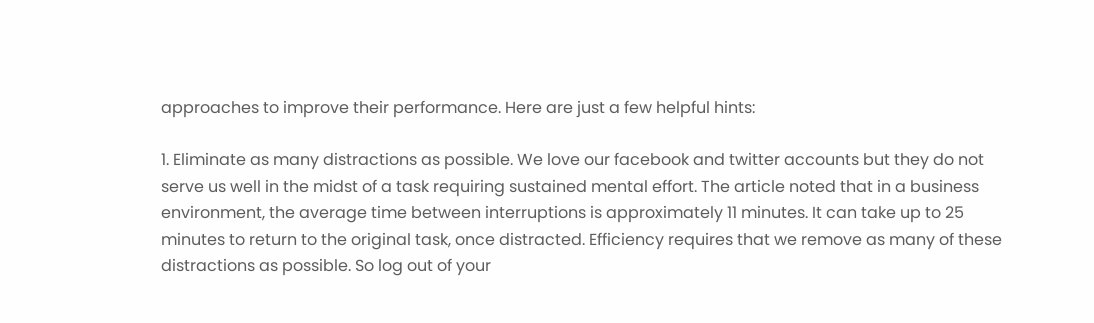approaches to improve their performance. Here are just a few helpful hints:

1. Eliminate as many distractions as possible. We love our facebook and twitter accounts but they do not serve us well in the midst of a task requiring sustained mental effort. The article noted that in a business environment, the average time between interruptions is approximately 11 minutes. It can take up to 25 minutes to return to the original task, once distracted. Efficiency requires that we remove as many of these distractions as possible. So log out of your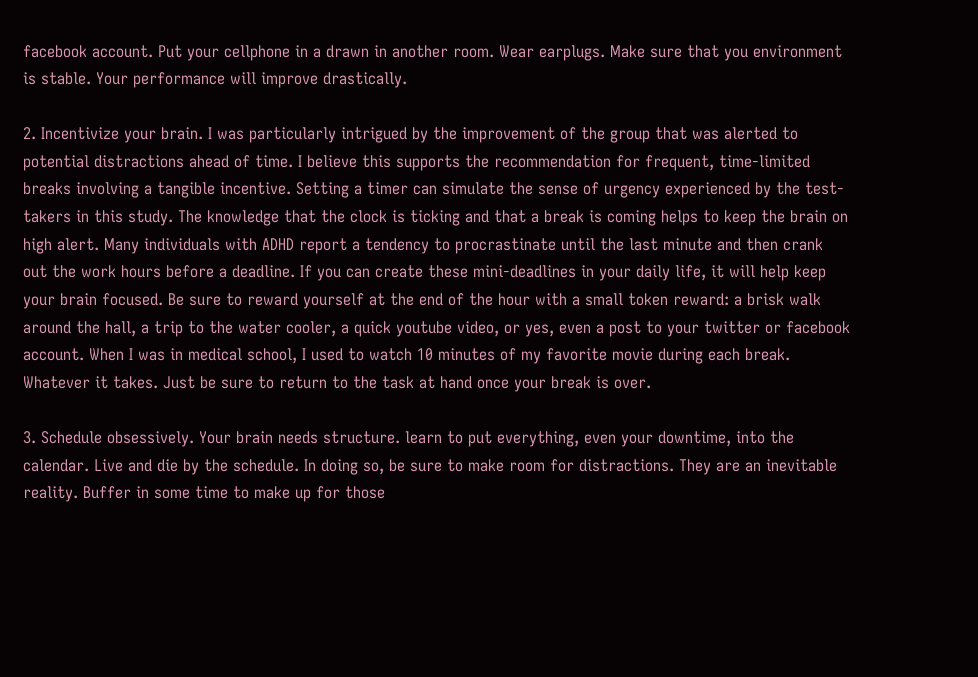facebook account. Put your cellphone in a drawn in another room. Wear earplugs. Make sure that you environment is stable. Your performance will improve drastically.

2. Incentivize your brain. I was particularly intrigued by the improvement of the group that was alerted to potential distractions ahead of time. I believe this supports the recommendation for frequent, time-limited breaks involving a tangible incentive. Setting a timer can simulate the sense of urgency experienced by the test-takers in this study. The knowledge that the clock is ticking and that a break is coming helps to keep the brain on high alert. Many individuals with ADHD report a tendency to procrastinate until the last minute and then crank out the work hours before a deadline. If you can create these mini-deadlines in your daily life, it will help keep your brain focused. Be sure to reward yourself at the end of the hour with a small token reward: a brisk walk around the hall, a trip to the water cooler, a quick youtube video, or yes, even a post to your twitter or facebook account. When I was in medical school, I used to watch 10 minutes of my favorite movie during each break. Whatever it takes. Just be sure to return to the task at hand once your break is over.

3. Schedule obsessively. Your brain needs structure. learn to put everything, even your downtime, into the calendar. Live and die by the schedule. In doing so, be sure to make room for distractions. They are an inevitable reality. Buffer in some time to make up for those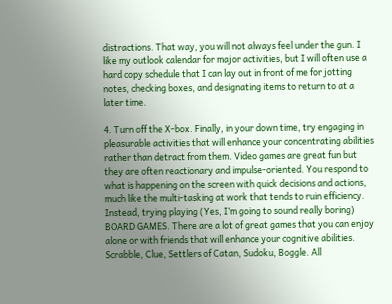distractions. That way, you will not always feel under the gun. I like my outlook calendar for major activities, but I will often use a hard copy schedule that I can lay out in front of me for jotting notes, checking boxes, and designating items to return to at a later time.

4. Turn off the X-box. Finally, in your down time, try engaging in pleasurable activities that will enhance your concentrating abilities rather than detract from them. Video games are great fun but they are often reactionary and impulse-oriented. You respond to what is happening on the screen with quick decisions and actions, much like the multi-tasking at work that tends to ruin efficiency. Instead, trying playing (Yes, I’m going to sound really boring) BOARD GAMES. There are a lot of great games that you can enjoy alone or with friends that will enhance your cognitive abilities. Scrabble, Clue, Settlers of Catan, Sudoku, Boggle. All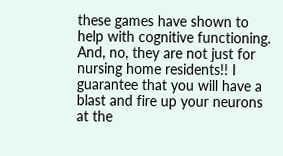these games have shown to help with cognitive functioning. And, no, they are not just for nursing home residents!! I guarantee that you will have a blast and fire up your neurons at the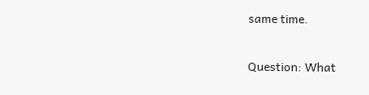same time.

Question: What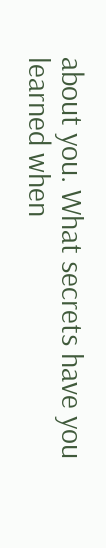about you. What secrets have you learned when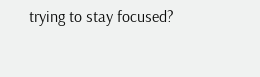trying to stay focused?